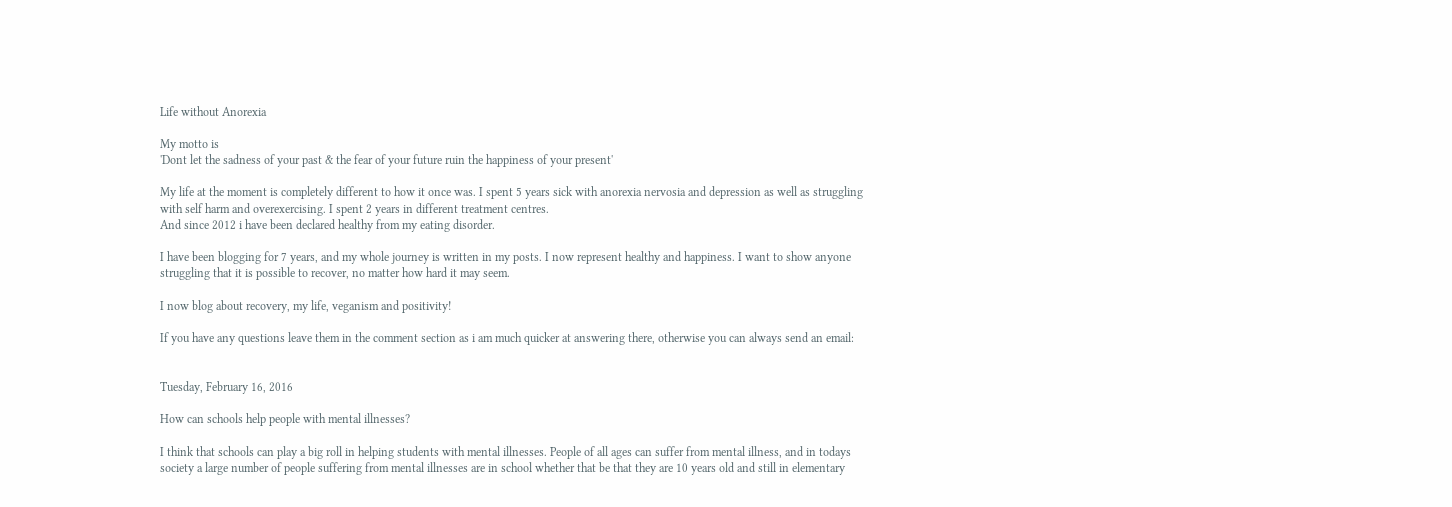Life without Anorexia

My motto is
'Dont let the sadness of your past & the fear of your future ruin the happiness of your present'

My life at the moment is completely different to how it once was. I spent 5 years sick with anorexia nervosia and depression as well as struggling with self harm and overexercising. I spent 2 years in different treatment centres.
And since 2012 i have been declared healthy from my eating disorder.

I have been blogging for 7 years, and my whole journey is written in my posts. I now represent healthy and happiness. I want to show anyone struggling that it is possible to recover, no matter how hard it may seem.

I now blog about recovery, my life, veganism and positivity!

If you have any questions leave them in the comment section as i am much quicker at answering there, otherwise you can always send an email:


Tuesday, February 16, 2016

How can schools help people with mental illnesses?

I think that schools can play a big roll in helping students with mental illnesses. People of all ages can suffer from mental illness, and in todays society a large number of people suffering from mental illnesses are in school whether that be that they are 10 years old and still in elementary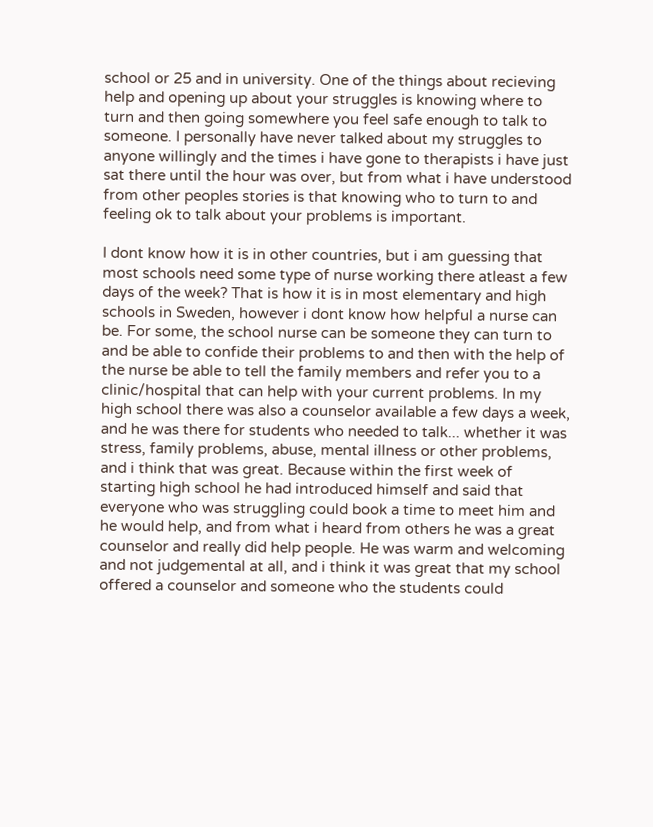school or 25 and in university. One of the things about recieving help and opening up about your struggles is knowing where to turn and then going somewhere you feel safe enough to talk to someone. I personally have never talked about my struggles to anyone willingly and the times i have gone to therapists i have just sat there until the hour was over, but from what i have understood from other peoples stories is that knowing who to turn to and feeling ok to talk about your problems is important.

I dont know how it is in other countries, but i am guessing that most schools need some type of nurse working there atleast a few days of the week? That is how it is in most elementary and high schools in Sweden, however i dont know how helpful a nurse can be. For some, the school nurse can be someone they can turn to and be able to confide their problems to and then with the help of the nurse be able to tell the family members and refer you to a clinic/hospital that can help with your current problems. In my high school there was also a counselor available a few days a week, and he was there for students who needed to talk... whether it was stress, family problems, abuse, mental illness or other problems, and i think that was great. Because within the first week of starting high school he had introduced himself and said that everyone who was struggling could book a time to meet him and he would help, and from what i heard from others he was a great counselor and really did help people. He was warm and welcoming and not judgemental at all, and i think it was great that my school offered a counselor and someone who the students could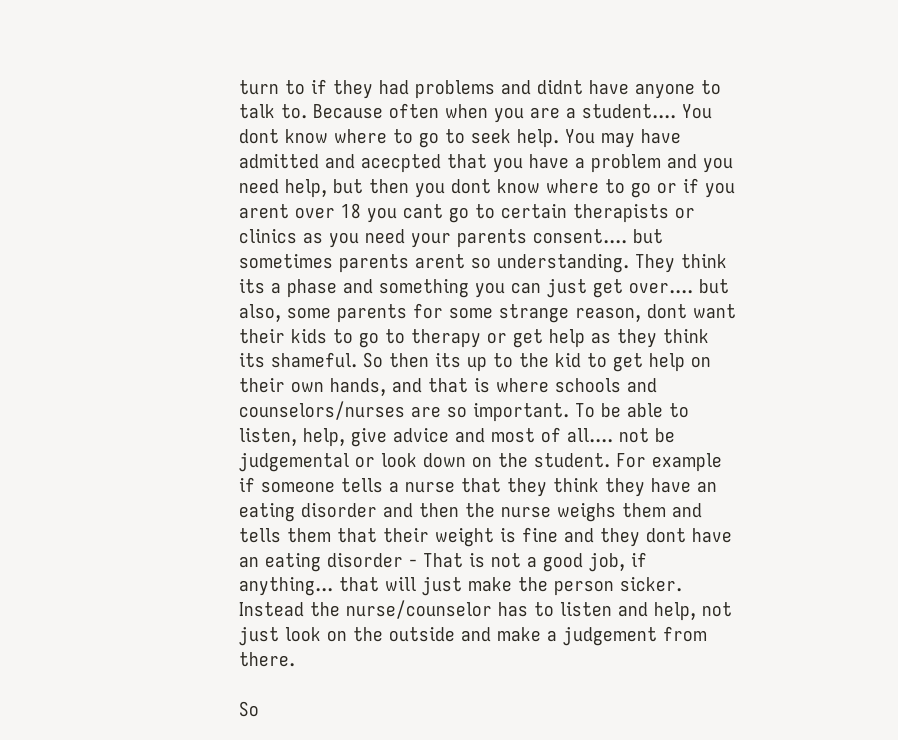turn to if they had problems and didnt have anyone to talk to. Because often when you are a student.... You dont know where to go to seek help. You may have admitted and acecpted that you have a problem and you need help, but then you dont know where to go or if you arent over 18 you cant go to certain therapists or clinics as you need your parents consent.... but sometimes parents arent so understanding. They think its a phase and something you can just get over.... but also, some parents for some strange reason, dont want their kids to go to therapy or get help as they think its shameful. So then its up to the kid to get help on their own hands, and that is where schools and counselors/nurses are so important. To be able to listen, help, give advice and most of all.... not be judgemental or look down on the student. For example if someone tells a nurse that they think they have an eating disorder and then the nurse weighs them and tells them that their weight is fine and they dont have an eating disorder - That is not a good job, if anything... that will just make the person sicker. Instead the nurse/counselor has to listen and help, not just look on the outside and make a judgement from there.

So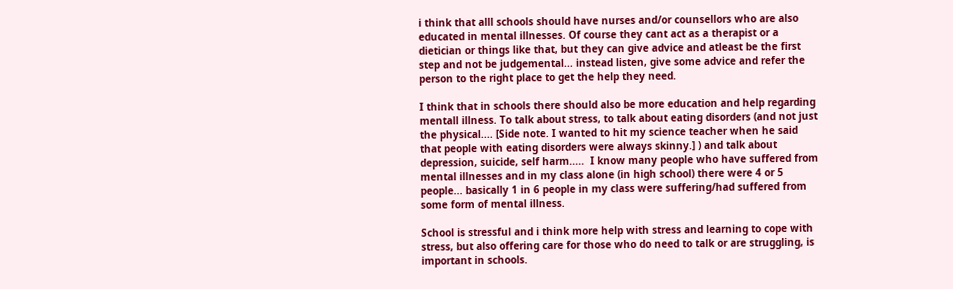i think that alll schools should have nurses and/or counsellors who are also educated in mental illnesses. Of course they cant act as a therapist or a dietician or things like that, but they can give advice and atleast be the first step and not be judgemental... instead listen, give some advice and refer the person to the right place to get the help they need.

I think that in schools there should also be more education and help regarding mentall illness. To talk about stress, to talk about eating disorders (and not just the physical.... [Side note. I wanted to hit my science teacher when he said that people with eating disorders were always skinny.] ) and talk about depression, suicide, self harm.....  I know many people who have suffered from mental illnesses and in my class alone (in high school) there were 4 or 5 people... basically 1 in 6 people in my class were suffering/had suffered from some form of mental illness.

School is stressful and i think more help with stress and learning to cope with stress, but also offering care for those who do need to talk or are struggling, is important in schools.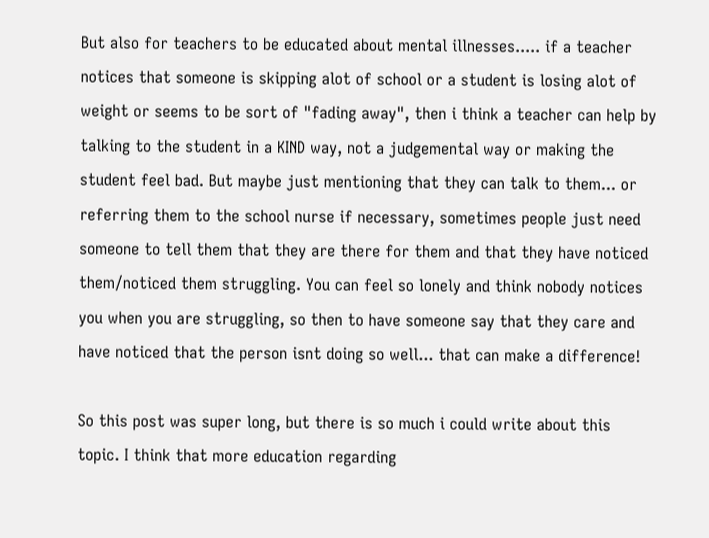But also for teachers to be educated about mental illnesses..... if a teacher notices that someone is skipping alot of school or a student is losing alot of weight or seems to be sort of "fading away", then i think a teacher can help by talking to the student in a KIND way, not a judgemental way or making the student feel bad. But maybe just mentioning that they can talk to them... or referring them to the school nurse if necessary, sometimes people just need someone to tell them that they are there for them and that they have noticed them/noticed them struggling. You can feel so lonely and think nobody notices you when you are struggling, so then to have someone say that they care and have noticed that the person isnt doing so well... that can make a difference!

So this post was super long, but there is so much i could write about this topic. I think that more education regarding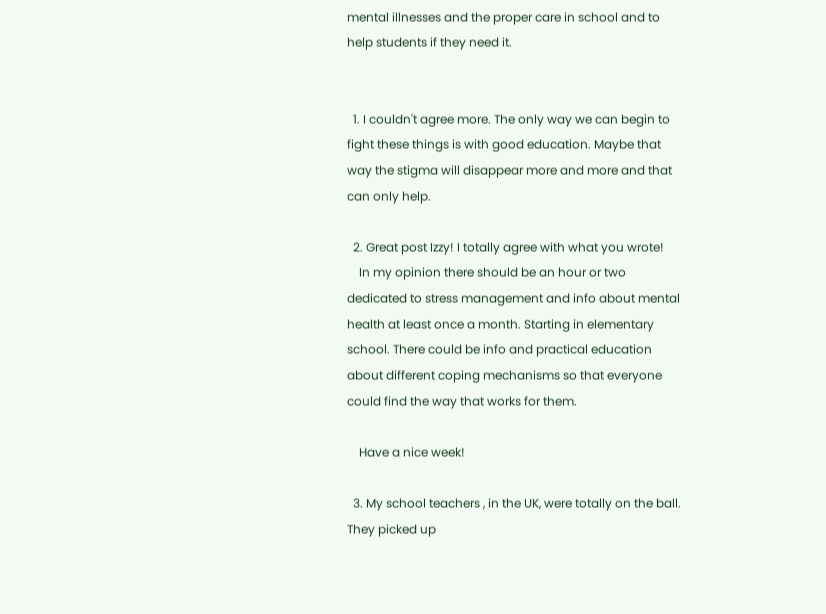mental illnesses and the proper care in school and to help students if they need it.


  1. I couldn't agree more. The only way we can begin to fight these things is with good education. Maybe that way the stigma will disappear more and more and that can only help.

  2. Great post Izzy! I totally agree with what you wrote!
    In my opinion there should be an hour or two dedicated to stress management and info about mental health at least once a month. Starting in elementary school. There could be info and practical education about different coping mechanisms so that everyone could find the way that works for them.

    Have a nice week!

  3. My school teachers , in the UK, were totally on the ball. They picked up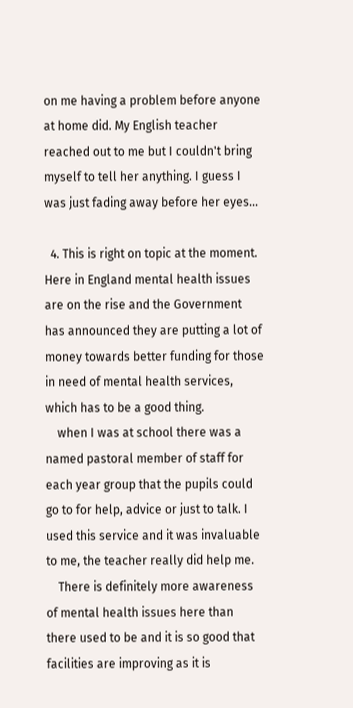on me having a problem before anyone at home did. My English teacher reached out to me but I couldn't bring myself to tell her anything. I guess I was just fading away before her eyes...

  4. This is right on topic at the moment. Here in England mental health issues are on the rise and the Government has announced they are putting a lot of money towards better funding for those in need of mental health services, which has to be a good thing.
    when I was at school there was a named pastoral member of staff for each year group that the pupils could go to for help, advice or just to talk. I used this service and it was invaluable to me, the teacher really did help me.
    There is definitely more awareness of mental health issues here than there used to be and it is so good that facilities are improving as it is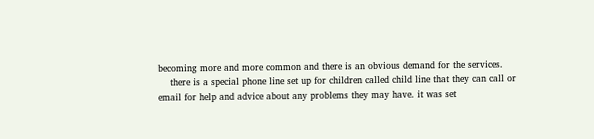becoming more and more common and there is an obvious demand for the services.
    there is a special phone line set up for children called child line that they can call or email for help and advice about any problems they may have. it was set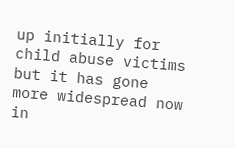up initially for child abuse victims but it has gone more widespread now in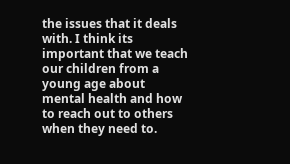the issues that it deals with. I think its important that we teach our children from a young age about mental health and how to reach out to others when they need to.